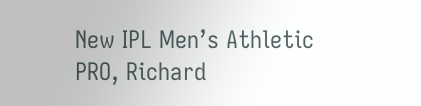New IPL Men’s Athletic PRO, Richard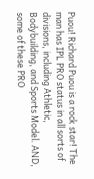Puou! Richard Puou is a rock star! The man has IPL PRO status in all sorts of divisions, including Athletic, Bodybuilding, and Sports Model. AND, some of these PRO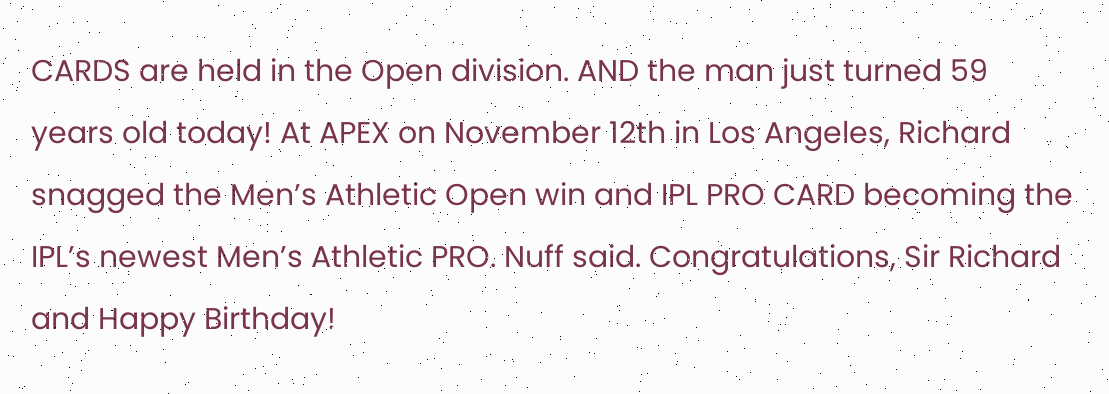CARDS are held in the Open division. AND the man just turned 59 years old today! At APEX on November 12th in Los Angeles, Richard snagged the Men’s Athletic Open win and IPL PRO CARD becoming the IPL’s newest Men’s Athletic PRO. Nuff said. Congratulations, Sir Richard and Happy Birthday!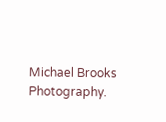Michael Brooks Photography.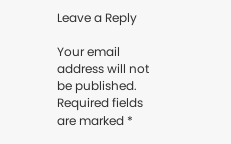Leave a Reply

Your email address will not be published. Required fields are marked *